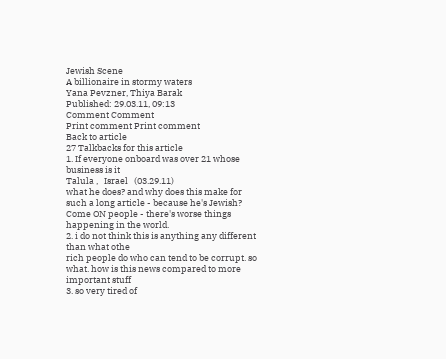Jewish Scene
A billionaire in stormy waters
Yana Pevzner, Thiya Barak
Published: 29.03.11, 09:13
Comment Comment
Print comment Print comment
Back to article
27 Talkbacks for this article
1. If everyone onboard was over 21 whose business is it
Talula ,   Israel   (03.29.11)
what he does? and why does this make for such a long article - because he's Jewish? Come ON people - there's worse things happening in the world.
2. i do not think this is anything any different than what othe
rich people do who can tend to be corrupt. so what. how is this news compared to more important stuff
3. so very tired of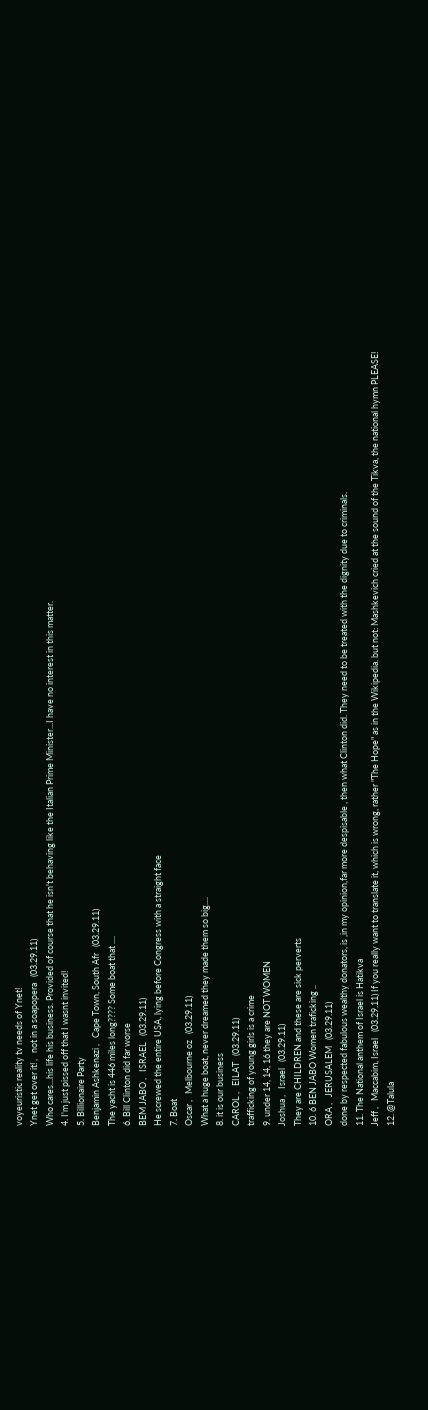voyeuristic reality tv needs of Ynet!
Ynet get over it! ,   not in a soapopera   (03.29.11)
Who cares...his life his business. Provided of course that he isn't behaving like the Italian Prime Minister...I have no interest in this matter.
4. I'm just pissed off that I wasnt invited!
5. Billionaire Party
Benjamin Ashkenazi ,   Cape Town, South Afr   (03.29.11)
The yacht is 446 miles long???? Some boat that ....
6. Bill Clinton did far worse
BEM JABO ,   ISRAEL   (03.29.11)
He screwed the entire USA, lying before Congress with a straight face
7. Boat
Oscar ,   Melbourne oz   (03.29.11)
What a huge boat, never dreamed they made them so big....
8. it is our business
CAROL ,   EILAT   (03.29.11)
trafficking of young girls is a crime
9. under 14, 14, 16 they are NOT WOMEN
Joshua ,   Israel   (03.29.11)
They are CHILDREN and these are sick perverts
10. 6 BEN JABO Women traficking ..
ORA ,   JERUSALEM   (03.29.11)
done by respected fabulous wealthy donators, is ,in my opinion,far more despisable , then what Clinton did. They need to be treated with the dignity due to criminals.
11. The National anthem of Israel is Hatikva
Jeff ,   Maccabim, Israel   (03.29.11) If you really want to translate it, which is wrong, rather "The Hope" as in the Wikipedia. but not: Mashkevich cried at the sound of the Tikva, the national hymn PLEASE!
12. @Talula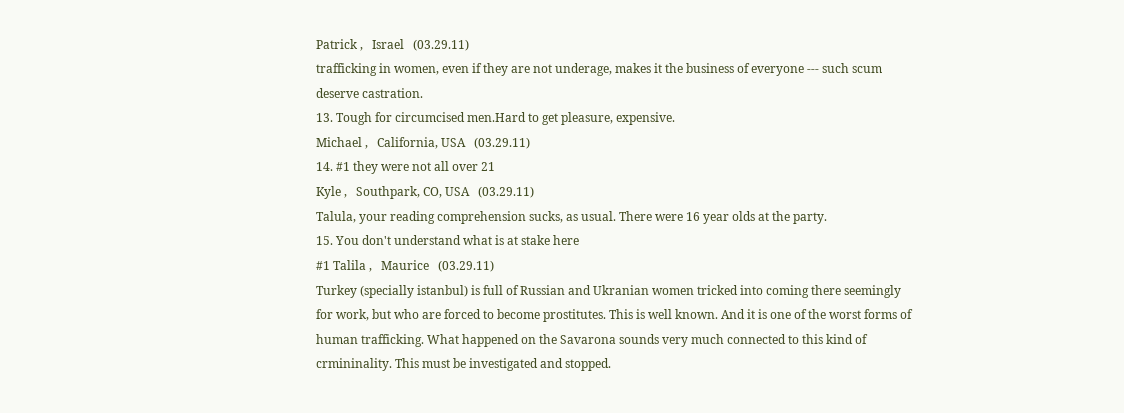Patrick ,   Israel   (03.29.11)
trafficking in women, even if they are not underage, makes it the business of everyone --- such scum deserve castration.
13. Tough for circumcised men.Hard to get pleasure, expensive.
Michael ,   California, USA   (03.29.11)
14. #1 they were not all over 21
Kyle ,   Southpark, CO, USA   (03.29.11)
Talula, your reading comprehension sucks, as usual. There were 16 year olds at the party.
15. You don't understand what is at stake here
#1 Talila ,   Maurice   (03.29.11)
Turkey (specially istanbul) is full of Russian and Ukranian women tricked into coming there seemingly for work, but who are forced to become prostitutes. This is well known. And it is one of the worst forms of human trafficking. What happened on the Savarona sounds very much connected to this kind of crmininality. This must be investigated and stopped.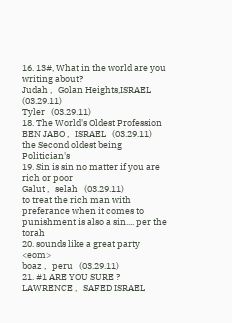16. 13#, What in the world are you writing about?
Judah ,   Golan Heights,ISRAEL   (03.29.11)
Tyler   (03.29.11)
18. The World's Oldest Profession
BEN JABO ,   ISRAEL   (03.29.11)
the Second oldest being Politician's
19. Sin is sin no matter if you are rich or poor
Galut ,   selah   (03.29.11)
to treat the rich man with preferance when it comes to punishment is also a sin.... per the torah
20. sounds like a great party <eom>
boaz ,   peru   (03.29.11)
21. #1 ARE YOU SURE ?
LAWRENCE ,   SAFED ISRAEL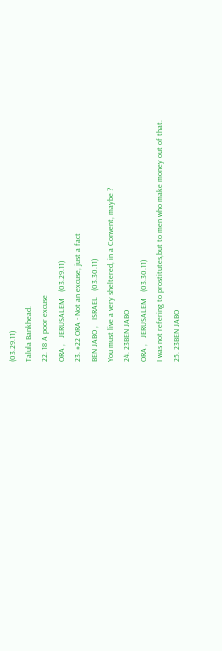(03.29.11)
Talula Bankhead.
22. 18 A poor excuse
ORA ,   JERUSALEM   (03.29.11)
23. #22 ORA - Not an excuse, just a fact
BEN JABO ,   ISRAEL   (03.30.11)
You must live a very sheltered, in a Convent, maybe ?
24. 23BEN JABO
ORA ,   JERUSALEM   (03.30.11)
I was not refering to prostitutes,but to men who make money out of that.
25. 23BEN JABO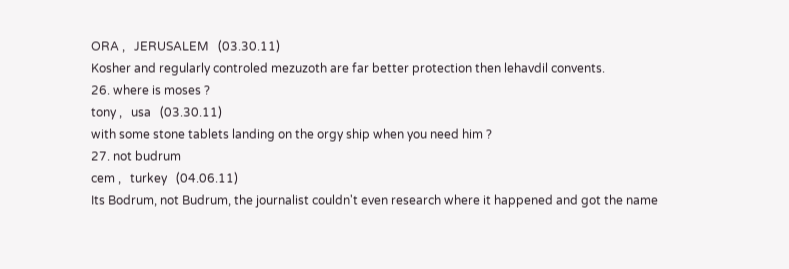ORA ,   JERUSALEM   (03.30.11)
Kosher and regularly controled mezuzoth are far better protection then lehavdil convents.
26. where is moses ?
tony ,   usa   (03.30.11)
with some stone tablets landing on the orgy ship when you need him ?
27. not budrum
cem ,   turkey   (04.06.11)
Its Bodrum, not Budrum, the journalist couldn't even research where it happened and got the name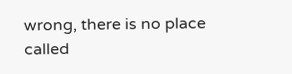wrong, there is no place called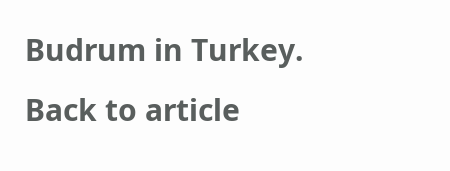Budrum in Turkey.
Back to article